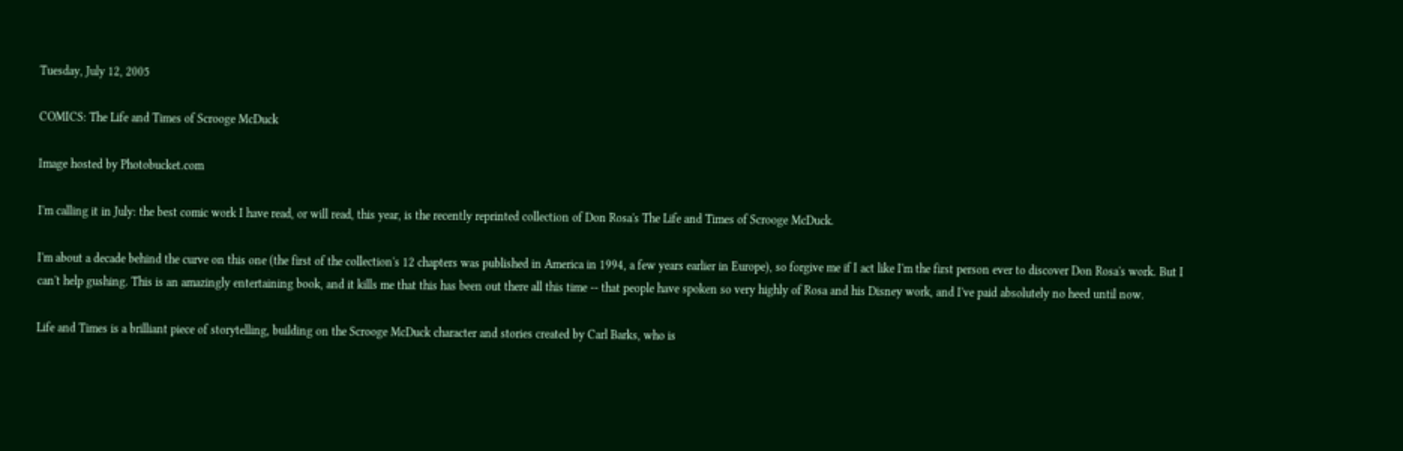Tuesday, July 12, 2005

COMICS: The Life and Times of Scrooge McDuck

Image hosted by Photobucket.com

I'm calling it in July: the best comic work I have read, or will read, this year, is the recently reprinted collection of Don Rosa's The Life and Times of Scrooge McDuck.

I'm about a decade behind the curve on this one (the first of the collection's 12 chapters was published in America in 1994, a few years earlier in Europe), so forgive me if I act like I'm the first person ever to discover Don Rosa's work. But I can't help gushing. This is an amazingly entertaining book, and it kills me that this has been out there all this time -- that people have spoken so very highly of Rosa and his Disney work, and I've paid absolutely no heed until now.

Life and Times is a brilliant piece of storytelling, building on the Scrooge McDuck character and stories created by Carl Barks, who is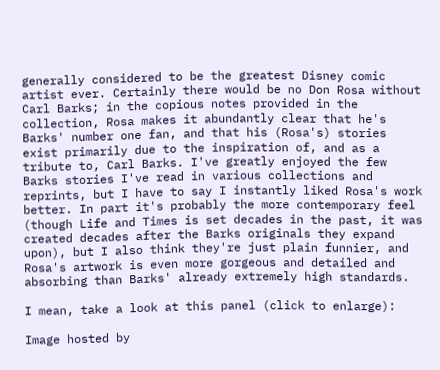generally considered to be the greatest Disney comic artist ever. Certainly there would be no Don Rosa without Carl Barks; in the copious notes provided in the collection, Rosa makes it abundantly clear that he's Barks' number one fan, and that his (Rosa's) stories exist primarily due to the inspiration of, and as a tribute to, Carl Barks. I've greatly enjoyed the few Barks stories I've read in various collections and reprints, but I have to say I instantly liked Rosa's work better. In part it's probably the more contemporary feel (though Life and Times is set decades in the past, it was created decades after the Barks originals they expand upon), but I also think they're just plain funnier, and Rosa's artwork is even more gorgeous and detailed and absorbing than Barks' already extremely high standards.

I mean, take a look at this panel (click to enlarge):

Image hosted by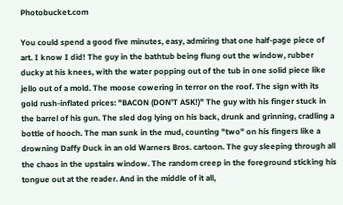Photobucket.com

You could spend a good five minutes, easy, admiring that one half-page piece of art. I know I did! The guy in the bathtub being flung out the window, rubber ducky at his knees, with the water popping out of the tub in one solid piece like jello out of a mold. The moose cowering in terror on the roof. The sign with its gold rush-inflated prices: "BACON (DON'T ASK!)" The guy with his finger stuck in the barrel of his gun. The sled dog lying on his back, drunk and grinning, cradling a bottle of hooch. The man sunk in the mud, counting "two" on his fingers like a drowning Daffy Duck in an old Warners Bros. cartoon. The guy sleeping through all the chaos in the upstairs window. The random creep in the foreground sticking his tongue out at the reader. And in the middle of it all,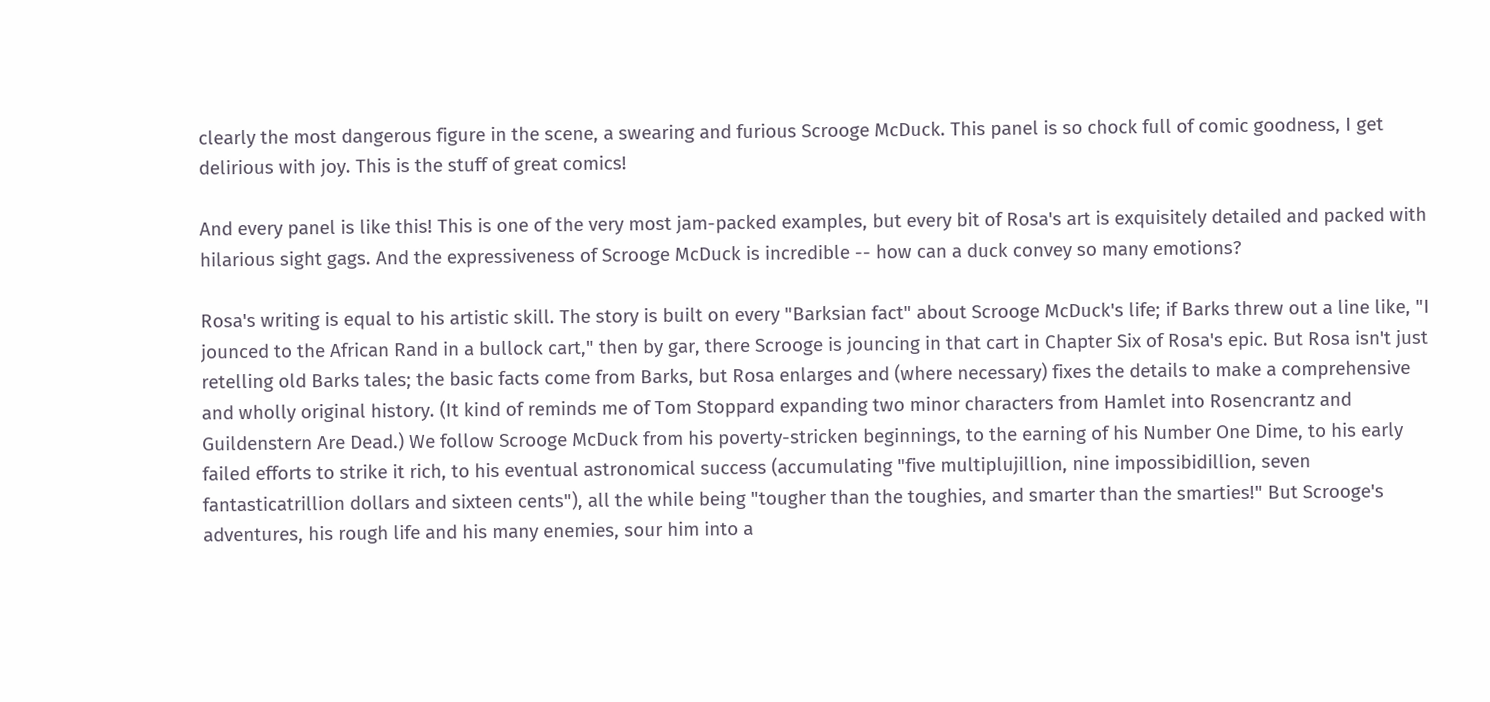clearly the most dangerous figure in the scene, a swearing and furious Scrooge McDuck. This panel is so chock full of comic goodness, I get delirious with joy. This is the stuff of great comics!

And every panel is like this! This is one of the very most jam-packed examples, but every bit of Rosa's art is exquisitely detailed and packed with hilarious sight gags. And the expressiveness of Scrooge McDuck is incredible -- how can a duck convey so many emotions?

Rosa's writing is equal to his artistic skill. The story is built on every "Barksian fact" about Scrooge McDuck's life; if Barks threw out a line like, "I jounced to the African Rand in a bullock cart," then by gar, there Scrooge is jouncing in that cart in Chapter Six of Rosa's epic. But Rosa isn't just retelling old Barks tales; the basic facts come from Barks, but Rosa enlarges and (where necessary) fixes the details to make a comprehensive and wholly original history. (It kind of reminds me of Tom Stoppard expanding two minor characters from Hamlet into Rosencrantz and Guildenstern Are Dead.) We follow Scrooge McDuck from his poverty-stricken beginnings, to the earning of his Number One Dime, to his early failed efforts to strike it rich, to his eventual astronomical success (accumulating "five multiplujillion, nine impossibidillion, seven fantasticatrillion dollars and sixteen cents"), all the while being "tougher than the toughies, and smarter than the smarties!" But Scrooge's adventures, his rough life and his many enemies, sour him into a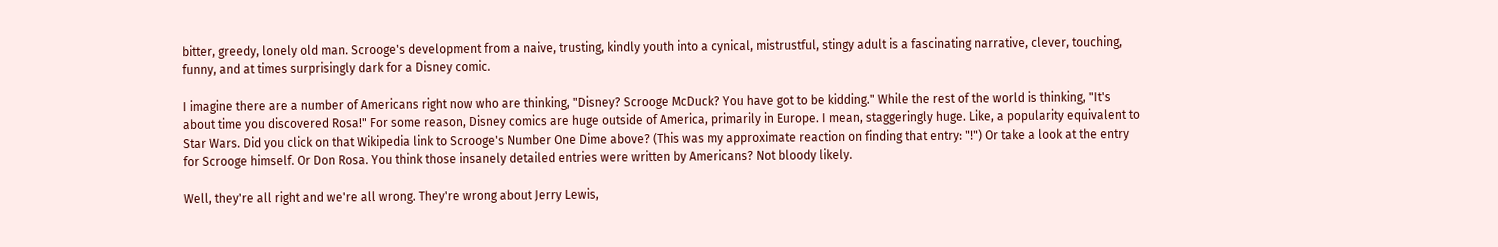bitter, greedy, lonely old man. Scrooge's development from a naive, trusting, kindly youth into a cynical, mistrustful, stingy adult is a fascinating narrative, clever, touching, funny, and at times surprisingly dark for a Disney comic.

I imagine there are a number of Americans right now who are thinking, "Disney? Scrooge McDuck? You have got to be kidding." While the rest of the world is thinking, "It's about time you discovered Rosa!" For some reason, Disney comics are huge outside of America, primarily in Europe. I mean, staggeringly huge. Like, a popularity equivalent to Star Wars. Did you click on that Wikipedia link to Scrooge's Number One Dime above? (This was my approximate reaction on finding that entry: "!") Or take a look at the entry for Scrooge himself. Or Don Rosa. You think those insanely detailed entries were written by Americans? Not bloody likely.

Well, they're all right and we're all wrong. They're wrong about Jerry Lewis,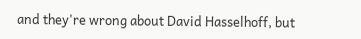and they're wrong about David Hasselhoff, but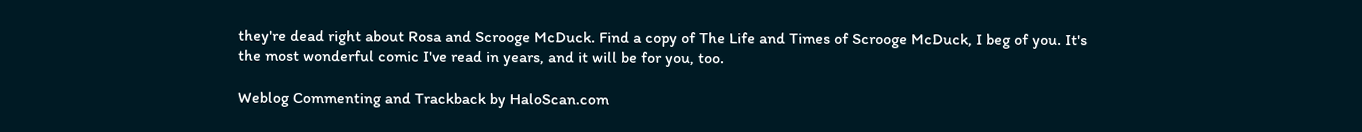they're dead right about Rosa and Scrooge McDuck. Find a copy of The Life and Times of Scrooge McDuck, I beg of you. It's the most wonderful comic I've read in years, and it will be for you, too.

Weblog Commenting and Trackback by HaloScan.com